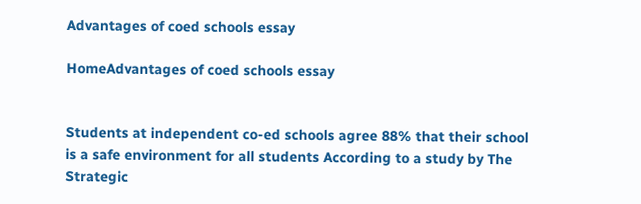Advantages of coed schools essay

HomeAdvantages of coed schools essay


Students at independent co-ed schools agree 88% that their school is a safe environment for all students According to a study by The Strategic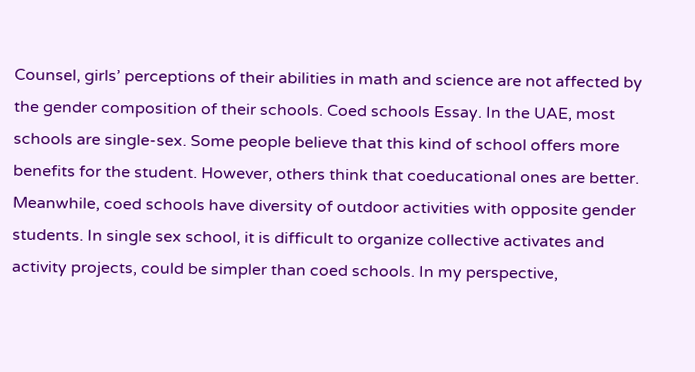Counsel, girls’ perceptions of their abilities in math and science are not affected by the gender composition of their schools. Coed schools Essay. In the UAE, most schools are single-sex. Some people believe that this kind of school offers more benefits for the student. However, others think that coeducational ones are better. Meanwhile, coed schools have diversity of outdoor activities with opposite gender students. In single sex school, it is difficult to organize collective activates and activity projects, could be simpler than coed schools. In my perspective,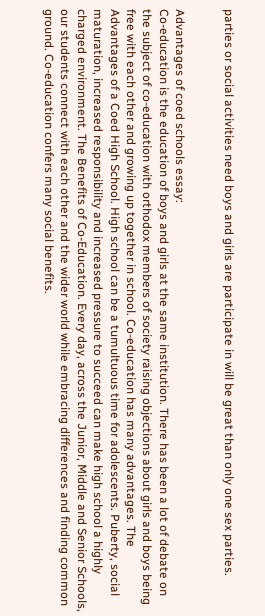parties or social activities need boys and girls are participate in will be great than only one sex parties.


Advantages of coed schools essay:
Co-education is the education of boys and girls at the same institution. There has been a lot of debate on the subject of co-education with orthodox members of society raising objections about girls and boys being free with each other and growing up together in school. Co-education has many advantages. The Advantages of a Coed High School. High school can be a tumultuous time for adolescents. Puberty, social maturation, increased responsibility and increased pressure to succeed can make high school a highly charged environment. The Benefits of Co-Education. Every day, across the Junior, Middle and Senior Schools, our students connect with each other and the wider world while embracing differences and finding common ground. Co-education confers many social benefits.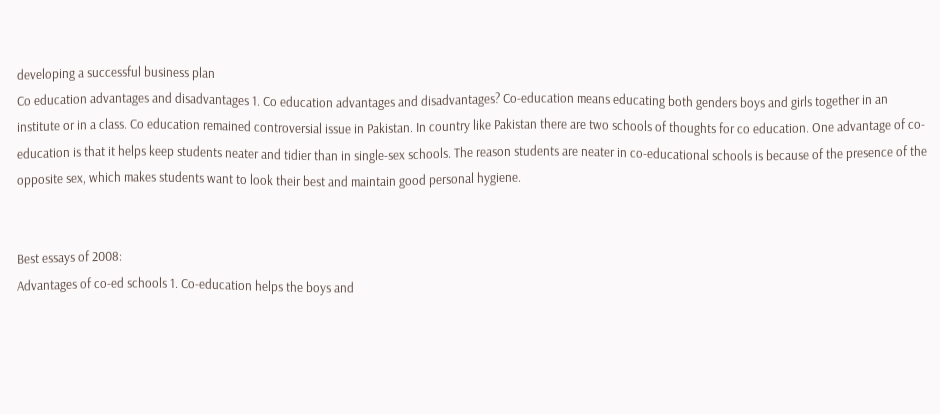developing a successful business plan
Co education advantages and disadvantages 1. Co education advantages and disadvantages? Co-education means educating both genders boys and girls together in an institute or in a class. Co education remained controversial issue in Pakistan. In country like Pakistan there are two schools of thoughts for co education. One advantage of co-education is that it helps keep students neater and tidier than in single-sex schools. The reason students are neater in co-educational schools is because of the presence of the opposite sex, which makes students want to look their best and maintain good personal hygiene.


Best essays of 2008:
Advantages of co-ed schools 1. Co-education helps the boys and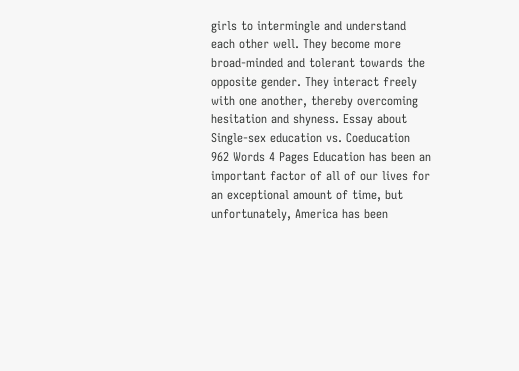girls to intermingle and understand each other well. They become more broad-minded and tolerant towards the opposite gender. They interact freely with one another, thereby overcoming hesitation and shyness. Essay about Single-sex education vs. Coeducation 962 Words 4 Pages Education has been an important factor of all of our lives for an exceptional amount of time, but unfortunately, America has been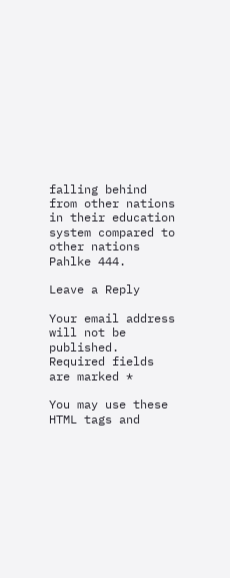falling behind from other nations in their education system compared to other nations Pahlke 444.

Leave a Reply

Your email address will not be published. Required fields are marked *

You may use these HTML tags and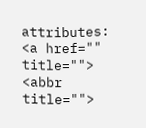attributes: <a href="" title=""> <abbr title="">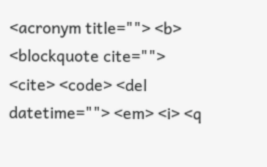<acronym title=""> <b> <blockquote cite=""> <cite> <code> <del datetime=""> <em> <i> <q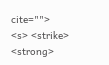cite=""> <s> <strike> <strong>